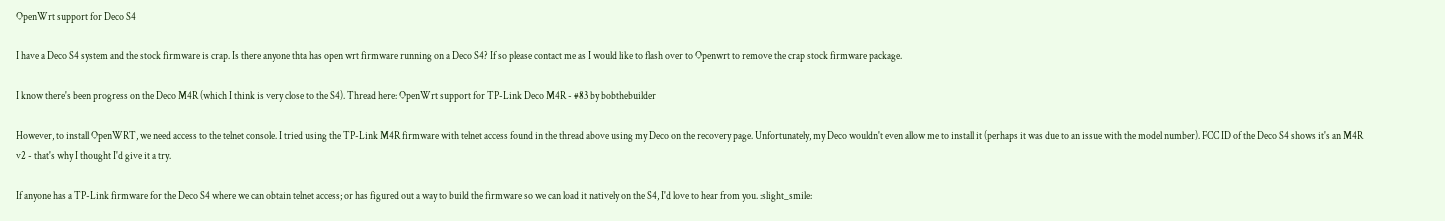OpenWrt support for Deco S4

I have a Deco S4 system and the stock firmware is crap. Is there anyone thta has open wrt firmware running on a Deco S4? If so please contact me as I would like to flash over to Openwrt to remove the crap stock firmware package.

I know there's been progress on the Deco M4R (which I think is very close to the S4). Thread here: OpenWrt support for TP-Link Deco M4R - #83 by bobthebuilder

However, to install OpenWRT, we need access to the telnet console. I tried using the TP-Link M4R firmware with telnet access found in the thread above using my Deco on the recovery page. Unfortunately, my Deco wouldn't even allow me to install it (perhaps it was due to an issue with the model number). FCC ID of the Deco S4 shows it's an M4R v2 - that's why I thought I'd give it a try.

If anyone has a TP-Link firmware for the Deco S4 where we can obtain telnet access; or has figured out a way to build the firmware so we can load it natively on the S4, I'd love to hear from you. :slight_smile: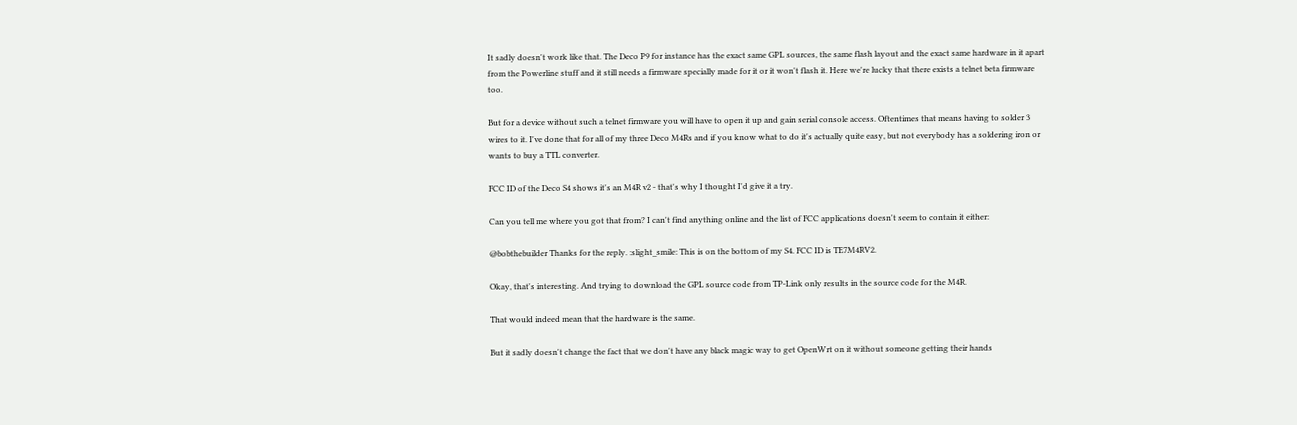It sadly doesn't work like that. The Deco P9 for instance has the exact same GPL sources, the same flash layout and the exact same hardware in it apart from the Powerline stuff and it still needs a firmware specially made for it or it won't flash it. Here we're lucky that there exists a telnet beta firmware too.

But for a device without such a telnet firmware you will have to open it up and gain serial console access. Oftentimes that means having to solder 3 wires to it. I've done that for all of my three Deco M4Rs and if you know what to do it's actually quite easy, but not everybody has a soldering iron or wants to buy a TTL converter.

FCC ID of the Deco S4 shows it's an M4R v2 - that's why I thought I'd give it a try.

Can you tell me where you got that from? I can't find anything online and the list of FCC applications doesn't seem to contain it either:

@bobthebuilder Thanks for the reply. :slight_smile: This is on the bottom of my S4. FCC ID is TE7M4RV2.

Okay, that's interesting. And trying to download the GPL source code from TP-Link only results in the source code for the M4R.

That would indeed mean that the hardware is the same.

But it sadly doesn't change the fact that we don't have any black magic way to get OpenWrt on it without someone getting their hands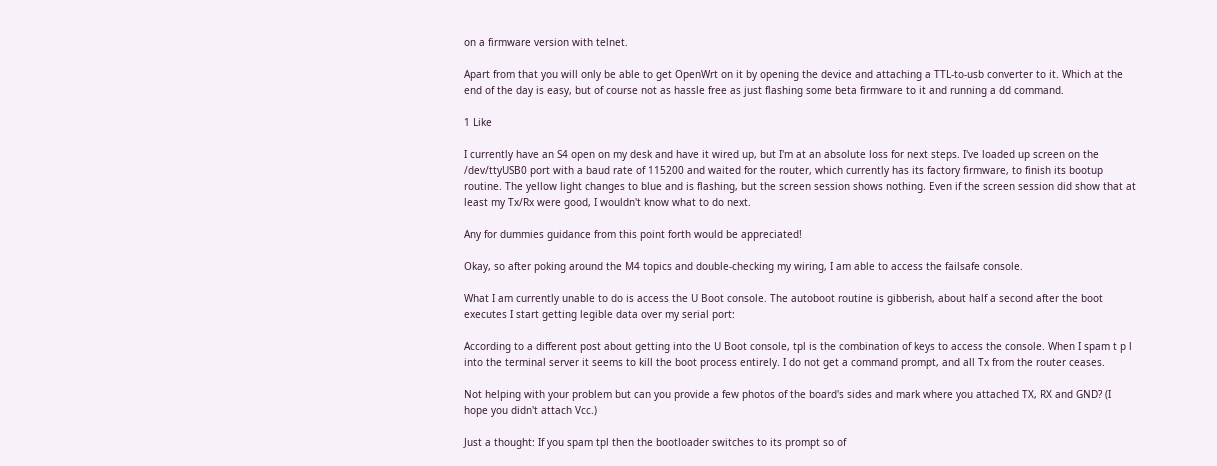on a firmware version with telnet.

Apart from that you will only be able to get OpenWrt on it by opening the device and attaching a TTL-to-usb converter to it. Which at the end of the day is easy, but of course not as hassle free as just flashing some beta firmware to it and running a dd command.

1 Like

I currently have an S4 open on my desk and have it wired up, but I'm at an absolute loss for next steps. I've loaded up screen on the /dev/ttyUSB0 port with a baud rate of 115200 and waited for the router, which currently has its factory firmware, to finish its bootup routine. The yellow light changes to blue and is flashing, but the screen session shows nothing. Even if the screen session did show that at least my Tx/Rx were good, I wouldn't know what to do next.

Any for dummies guidance from this point forth would be appreciated!

Okay, so after poking around the M4 topics and double-checking my wiring, I am able to access the failsafe console.

What I am currently unable to do is access the U Boot console. The autoboot routine is gibberish, about half a second after the boot executes I start getting legible data over my serial port:

According to a different post about getting into the U Boot console, tpl is the combination of keys to access the console. When I spam t p l into the terminal server it seems to kill the boot process entirely. I do not get a command prompt, and all Tx from the router ceases.

Not helping with your problem but can you provide a few photos of the board's sides and mark where you attached TX, RX and GND? (I hope you didn't attach Vcc.)

Just a thought: If you spam tpl then the bootloader switches to its prompt so of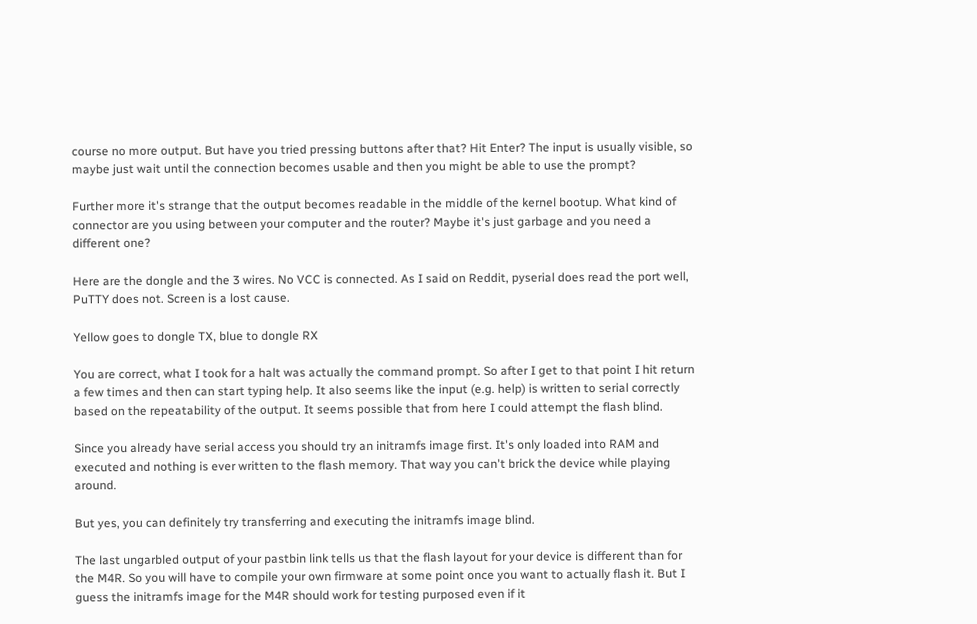course no more output. But have you tried pressing buttons after that? Hit Enter? The input is usually visible, so maybe just wait until the connection becomes usable and then you might be able to use the prompt?

Further more it's strange that the output becomes readable in the middle of the kernel bootup. What kind of connector are you using between your computer and the router? Maybe it's just garbage and you need a different one?

Here are the dongle and the 3 wires. No VCC is connected. As I said on Reddit, pyserial does read the port well, PuTTY does not. Screen is a lost cause.

Yellow goes to dongle TX, blue to dongle RX

You are correct, what I took for a halt was actually the command prompt. So after I get to that point I hit return a few times and then can start typing help. It also seems like the input (e.g. help) is written to serial correctly based on the repeatability of the output. It seems possible that from here I could attempt the flash blind.

Since you already have serial access you should try an initramfs image first. It's only loaded into RAM and executed and nothing is ever written to the flash memory. That way you can't brick the device while playing around.

But yes, you can definitely try transferring and executing the initramfs image blind.

The last ungarbled output of your pastbin link tells us that the flash layout for your device is different than for the M4R. So you will have to compile your own firmware at some point once you want to actually flash it. But I guess the initramfs image for the M4R should work for testing purposed even if it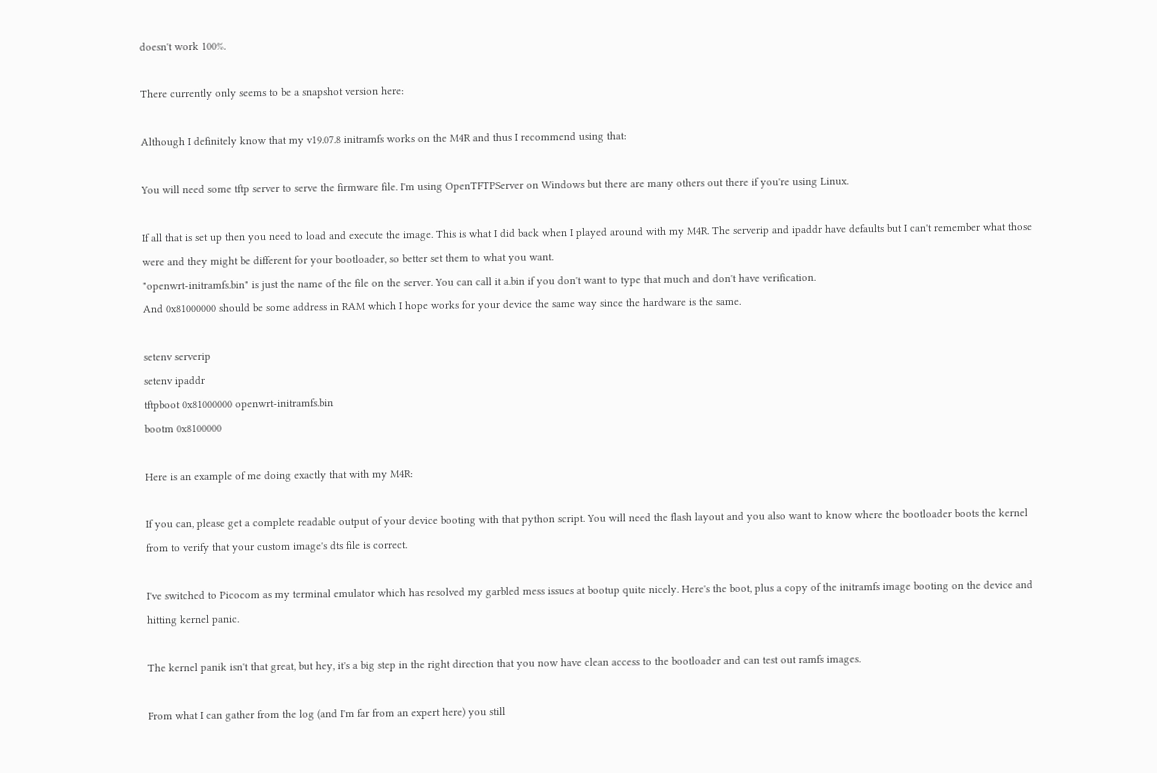doesn't work 100%.

There currently only seems to be a snapshot version here:

Although I definitely know that my v19.07.8 initramfs works on the M4R and thus I recommend using that:

You will need some tftp server to serve the firmware file. I'm using OpenTFTPServer on Windows but there are many others out there if you're using Linux.

If all that is set up then you need to load and execute the image. This is what I did back when I played around with my M4R. The serverip and ipaddr have defaults but I can't remember what those were and they might be different for your bootloader, so better set them to what you want.
"openwrt-initramfs.bin" is just the name of the file on the server. You can call it a.bin if you don't want to type that much and don't have verification.
And 0x81000000 should be some address in RAM which I hope works for your device the same way since the hardware is the same.

setenv serverip
setenv ipaddr
tftpboot 0x81000000 openwrt-initramfs.bin
bootm 0x8100000

Here is an example of me doing exactly that with my M4R:

If you can, please get a complete readable output of your device booting with that python script. You will need the flash layout and you also want to know where the bootloader boots the kernel from to verify that your custom image's dts file is correct.

I've switched to Picocom as my terminal emulator which has resolved my garbled mess issues at bootup quite nicely. Here's the boot, plus a copy of the initramfs image booting on the device and hitting kernel panic.

The kernel panik isn't that great, but hey, it's a big step in the right direction that you now have clean access to the bootloader and can test out ramfs images.

From what I can gather from the log (and I'm far from an expert here) you still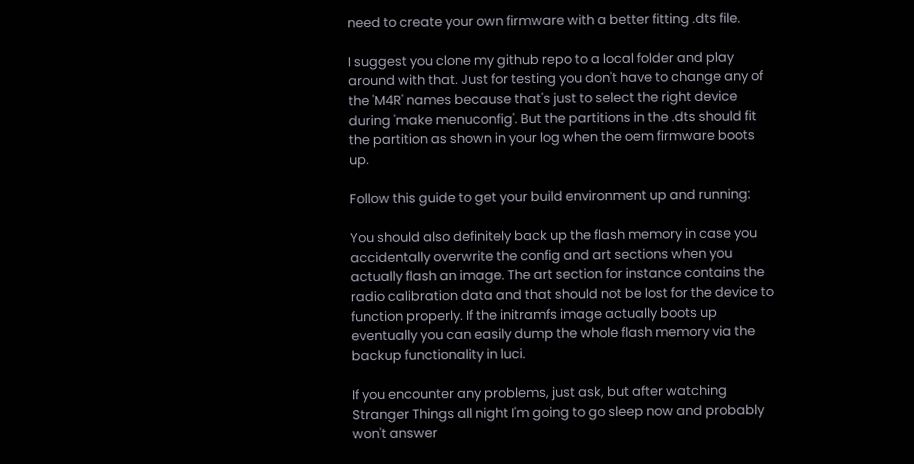need to create your own firmware with a better fitting .dts file.

I suggest you clone my github repo to a local folder and play around with that. Just for testing you don't have to change any of the 'M4R' names because that's just to select the right device during 'make menuconfig'. But the partitions in the .dts should fit the partition as shown in your log when the oem firmware boots up.

Follow this guide to get your build environment up and running:

You should also definitely back up the flash memory in case you accidentally overwrite the config and art sections when you actually flash an image. The art section for instance contains the radio calibration data and that should not be lost for the device to function properly. If the initramfs image actually boots up eventually you can easily dump the whole flash memory via the backup functionality in luci.

If you encounter any problems, just ask, but after watching Stranger Things all night I'm going to go sleep now and probably won't answer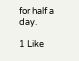for half a day.

1 Like